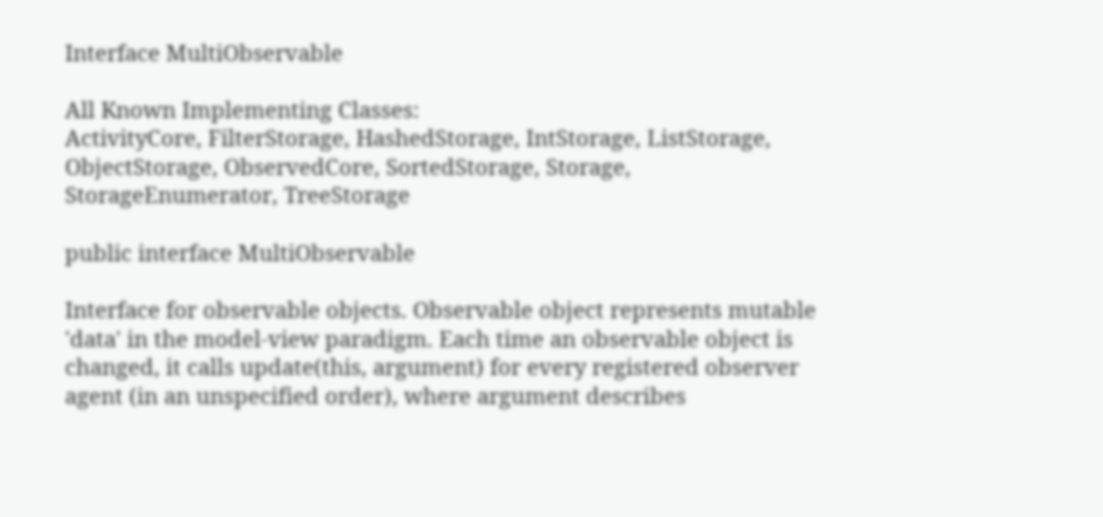Interface MultiObservable

All Known Implementing Classes:
ActivityCore, FilterStorage, HashedStorage, IntStorage, ListStorage, ObjectStorage, ObservedCore, SortedStorage, Storage, StorageEnumerator, TreeStorage

public interface MultiObservable

Interface for observable objects. Observable object represents mutable 'data' in the model-view paradigm. Each time an observable object is changed, it calls update(this, argument) for every registered observer agent (in an unspecified order), where argument describes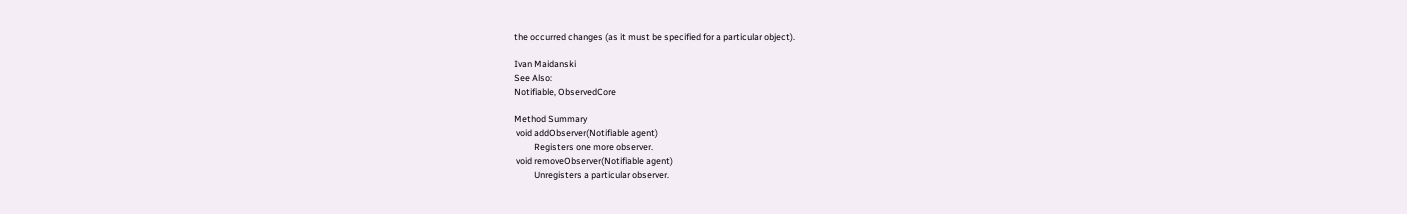the occurred changes (as it must be specified for a particular object).

Ivan Maidanski
See Also:
Notifiable, ObservedCore

Method Summary
 void addObserver(Notifiable agent)
          Registers one more observer.
 void removeObserver(Notifiable agent)
          Unregisters a particular observer.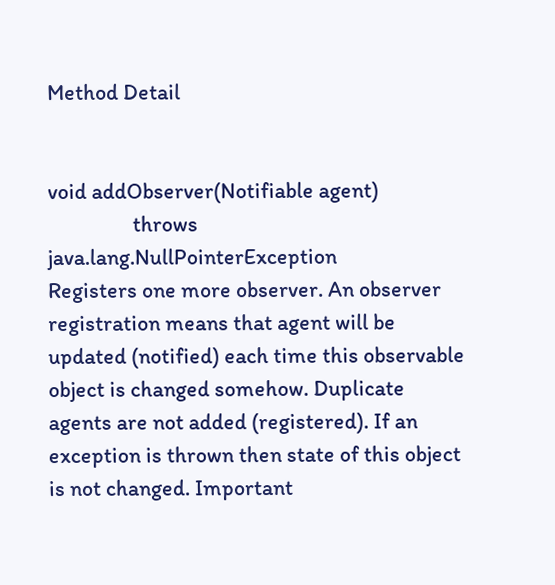Method Detail


void addObserver(Notifiable agent)
                 throws java.lang.NullPointerException
Registers one more observer. An observer registration means that agent will be updated (notified) each time this observable object is changed somehow. Duplicate agents are not added (registered). If an exception is thrown then state of this object is not changed. Important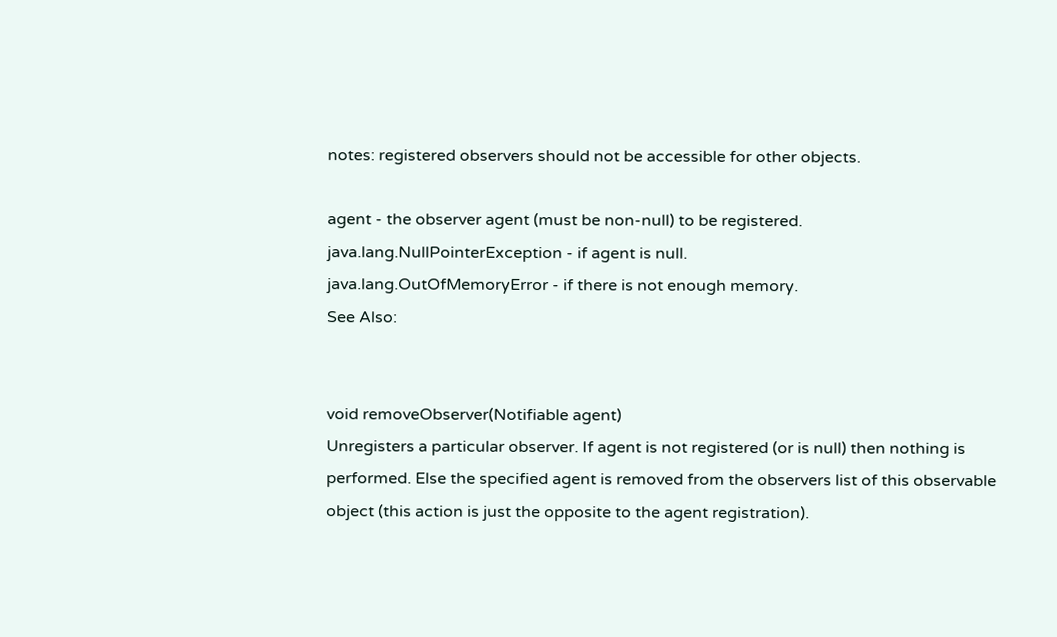notes: registered observers should not be accessible for other objects.

agent - the observer agent (must be non-null) to be registered.
java.lang.NullPointerException - if agent is null.
java.lang.OutOfMemoryError - if there is not enough memory.
See Also:


void removeObserver(Notifiable agent)
Unregisters a particular observer. If agent is not registered (or is null) then nothing is performed. Else the specified agent is removed from the observers list of this observable object (this action is just the opposite to the agent registration).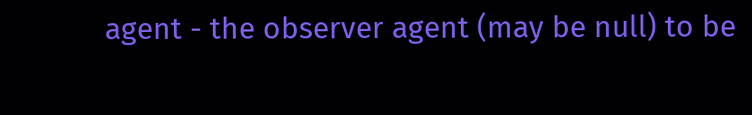agent - the observer agent (may be null) to be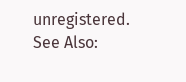unregistered.
See Also: